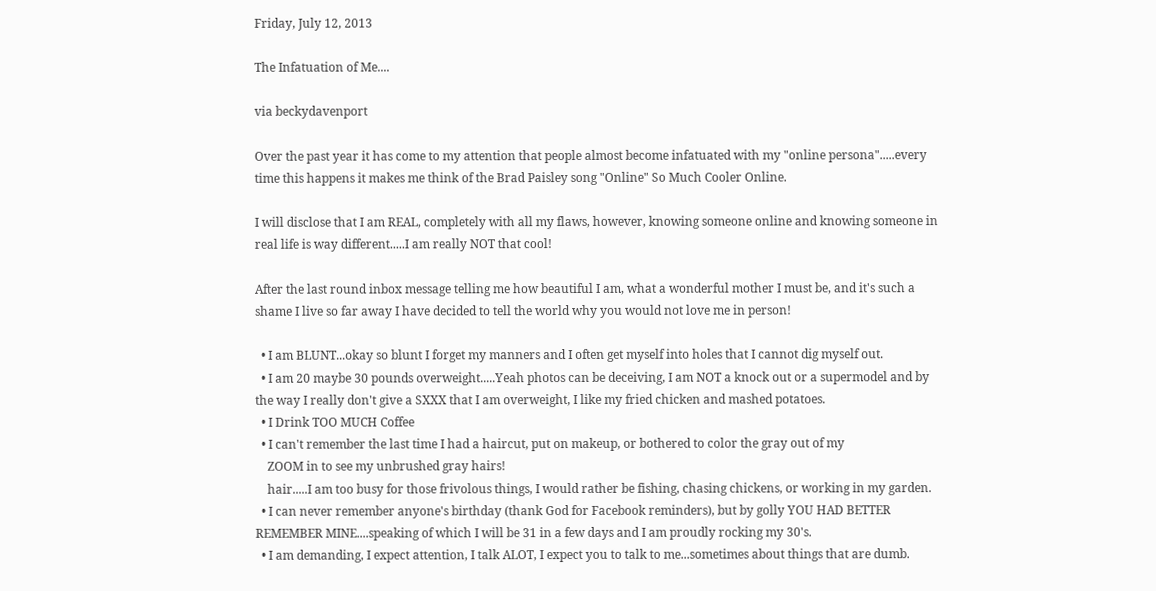Friday, July 12, 2013

The Infatuation of Me....

via beckydavenport

Over the past year it has come to my attention that people almost become infatuated with my "online persona".....every time this happens it makes me think of the Brad Paisley song "Online" So Much Cooler Online.

I will disclose that I am REAL, completely with all my flaws, however, knowing someone online and knowing someone in real life is way different.....I am really NOT that cool!

After the last round inbox message telling me how beautiful I am, what a wonderful mother I must be, and it's such a shame I live so far away I have decided to tell the world why you would not love me in person!

  • I am BLUNT...okay so blunt I forget my manners and I often get myself into holes that I cannot dig myself out.
  • I am 20 maybe 30 pounds overweight.....Yeah photos can be deceiving, I am NOT a knock out or a supermodel and by the way I really don't give a SXXX that I am overweight, I like my fried chicken and mashed potatoes.
  • I Drink TOO MUCH Coffee
  • I can't remember the last time I had a haircut, put on makeup, or bothered to color the gray out of my
    ZOOM in to see my unbrushed gray hairs!
    hair.....I am too busy for those frivolous things, I would rather be fishing, chasing chickens, or working in my garden.
  • I can never remember anyone's birthday (thank God for Facebook reminders), but by golly YOU HAD BETTER REMEMBER MINE....speaking of which I will be 31 in a few days and I am proudly rocking my 30's.
  • I am demanding, I expect attention, I talk ALOT, I expect you to talk to me...sometimes about things that are dumb.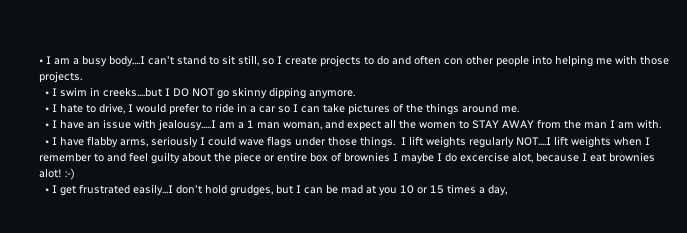• I am a busy body....I can't stand to sit still, so I create projects to do and often con other people into helping me with those projects.
  • I swim in creeks....but I DO NOT go skinny dipping anymore.
  • I hate to drive, I would prefer to ride in a car so I can take pictures of the things around me.
  • I have an issue with jealousy.....I am a 1 man woman, and expect all the women to STAY AWAY from the man I am with.
  • I have flabby arms, seriously I could wave flags under those things.  I lift weights regularly NOT....I lift weights when I remember to and feel guilty about the piece or entire box of brownies I maybe I do excercise alot, because I eat brownies alot! :-)
  • I get frustrated easily...I don't hold grudges, but I can be mad at you 10 or 15 times a day,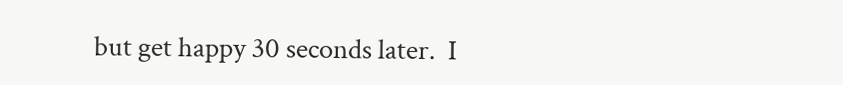but get happy 30 seconds later.  I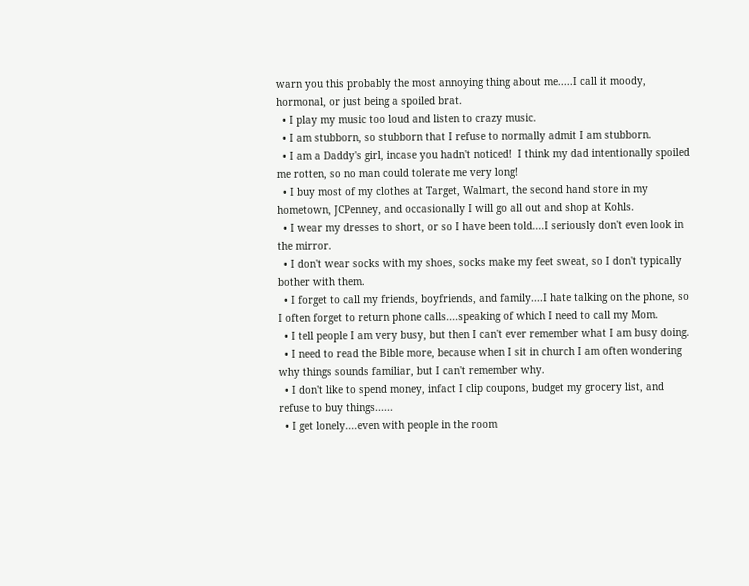warn you this probably the most annoying thing about me.....I call it moody, hormonal, or just being a spoiled brat.
  • I play my music too loud and listen to crazy music.
  • I am stubborn, so stubborn that I refuse to normally admit I am stubborn.
  • I am a Daddy's girl, incase you hadn't noticed!  I think my dad intentionally spoiled me rotten, so no man could tolerate me very long!
  • I buy most of my clothes at Target, Walmart, the second hand store in my hometown, JCPenney, and occasionally I will go all out and shop at Kohls.
  • I wear my dresses to short, or so I have been told....I seriously don't even look in the mirror.
  • I don't wear socks with my shoes, socks make my feet sweat, so I don't typically bother with them.
  • I forget to call my friends, boyfriends, and family....I hate talking on the phone, so I often forget to return phone calls....speaking of which I need to call my Mom.
  • I tell people I am very busy, but then I can't ever remember what I am busy doing.
  • I need to read the Bible more, because when I sit in church I am often wondering why things sounds familiar, but I can't remember why.
  • I don't like to spend money, infact I clip coupons, budget my grocery list, and refuse to buy things......
  • I get lonely....even with people in the room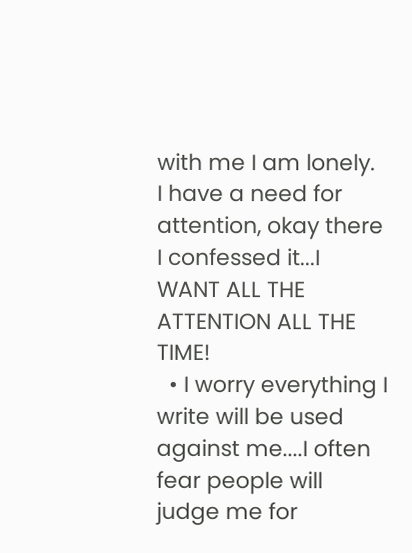with me I am lonely.  I have a need for attention, okay there I confessed it...I WANT ALL THE ATTENTION ALL THE TIME!
  • I worry everything I write will be used against me....I often fear people will judge me for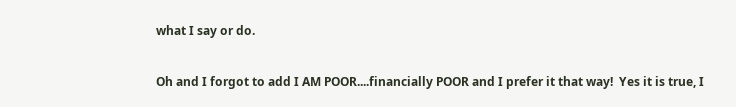what I say or do.

Oh and I forgot to add I AM POOR....financially POOR and I prefer it that way!  Yes it is true, I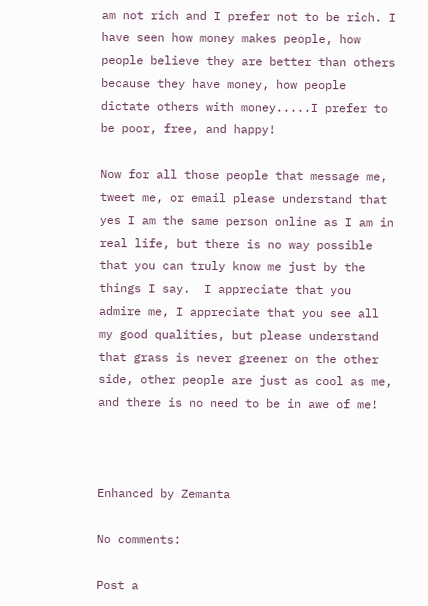am not rich and I prefer not to be rich. I have seen how money makes people, how people believe they are better than others because they have money, how people dictate others with money.....I prefer to be poor, free, and happy!

Now for all those people that message me, tweet me, or email please understand that yes I am the same person online as I am in real life, but there is no way possible that you can truly know me just by the things I say.  I appreciate that you admire me, I appreciate that you see all my good qualities, but please understand that grass is never greener on the other side, other people are just as cool as me, and there is no need to be in awe of me!



Enhanced by Zemanta

No comments:

Post a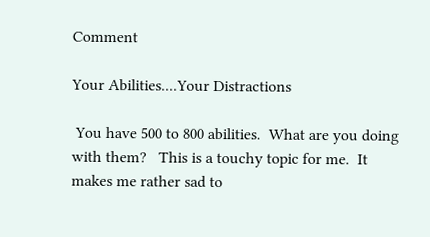Comment

Your Abilities....Your Distractions

 You have 500 to 800 abilities.  What are you doing with them?   This is a touchy topic for me.  It makes me rather sad to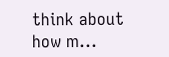think about how m...